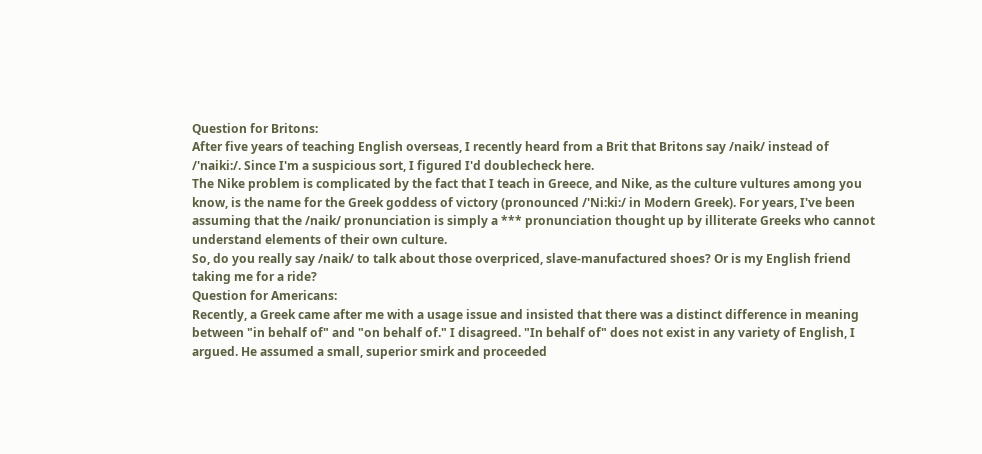Question for Britons:
After five years of teaching English overseas, I recently heard from a Brit that Britons say /naik/ instead of /'naiki:/. Since I'm a suspicious sort, I figured I'd doublecheck here.
The Nike problem is complicated by the fact that I teach in Greece, and Nike, as the culture vultures among you know, is the name for the Greek goddess of victory (pronounced /'Ni:ki:/ in Modern Greek). For years, I've been assuming that the /naik/ pronunciation is simply a *** pronunciation thought up by illiterate Greeks who cannot understand elements of their own culture.
So, do you really say /naik/ to talk about those overpriced, slave-manufactured shoes? Or is my English friend taking me for a ride?
Question for Americans:
Recently, a Greek came after me with a usage issue and insisted that there was a distinct difference in meaning between "in behalf of" and "on behalf of." I disagreed. "In behalf of" does not exist in any variety of English, I argued. He assumed a small, superior smirk and proceeded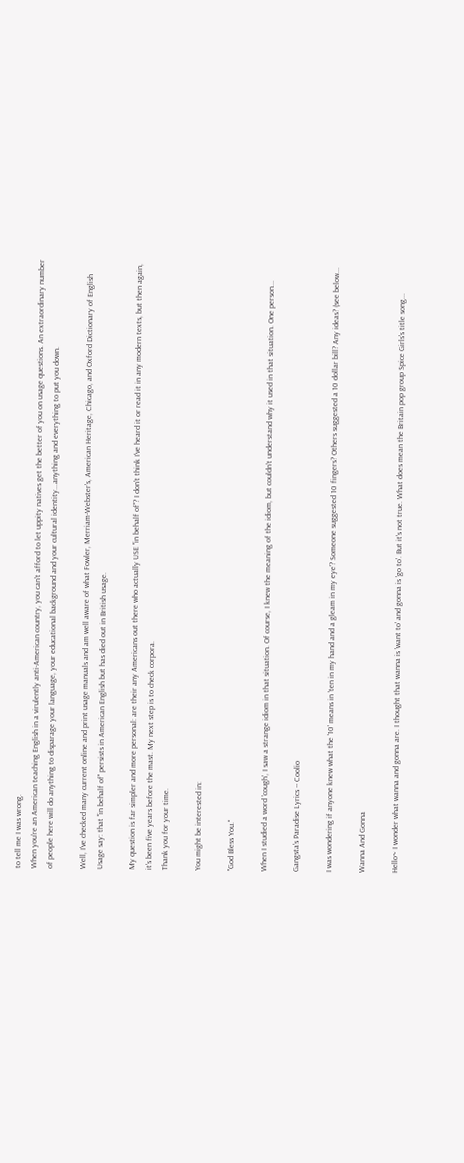to tell me I was wrong.
When you're an American teaching English in a virulently anti-American country, you can't afford to let uppity natives get the better of you on usage questions. An extraordinary number of people here will do anything to disparage your language, your educational background and your cultural identity...anything and everything to put you down.

Well, I've checked many current online and print usage manuals and am well aware of what Fowler, Merriam-Webster's, American Heritage, Chicago, and Oxford Dictionary of English Usage say: that "in behalf of" persists in American English but has died out in British usage.

My question is far simpler and more personal: are their any Americans out there who actually USE "in behalf of"? I don't think I've heard it or read it in any modern texts, but then again, it's been five years before the mast. My next step is to check corpora.
Thank you for your time.

You might be interested in:

"God Bless You."

When I studied a word 'cough', I saw a strange idiom in that situation. Of course, I knew the meaning of the idiom, but couldn't understand why it used in that situation. One person...

Gangsta's Paradise Lyrics -- Coolio

I was wondering if anyone knew what the '10' means in 'ten in my hand and a gleam in my eye'? Someone suggested 10 fingers? Others suggested a 10 dollar bill? Any ideas? (see below...

Wanna And Gonna

Hello~ I wonder what wanna and gonna are. I thought that wanna is 'want to' and gonna is 'go to'. But it's not true. What does mean the Britain pop group Spice Girls's title song...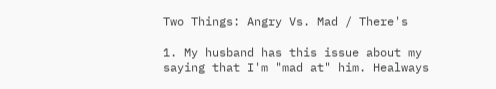Two Things: Angry Vs. Mad / There's

1. My husband has this issue about my saying that I'm "mad at" him. Healways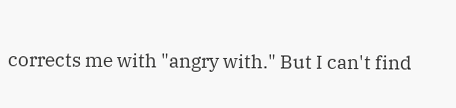corrects me with "angry with." But I can't find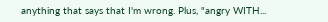anything that says that I'm wrong. Plus, "angry WITH...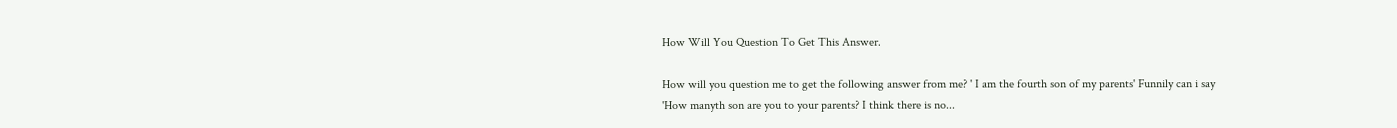How Will You Question To Get This Answer.

How will you question me to get the following answer from me? ' I am the fourth son of my parents' Funnily can i say 'How manyth son are you to your parents? I think there is no...